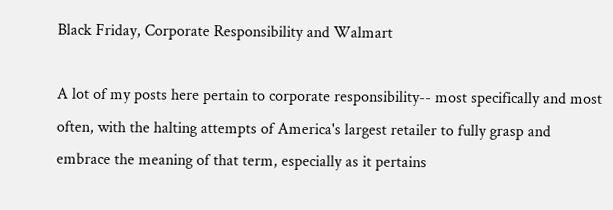Black Friday, Corporate Responsibility and Walmart

A lot of my posts here pertain to corporate responsibility-- most specifically and most often, with the halting attempts of America's largest retailer to fully grasp and embrace the meaning of that term, especially as it pertains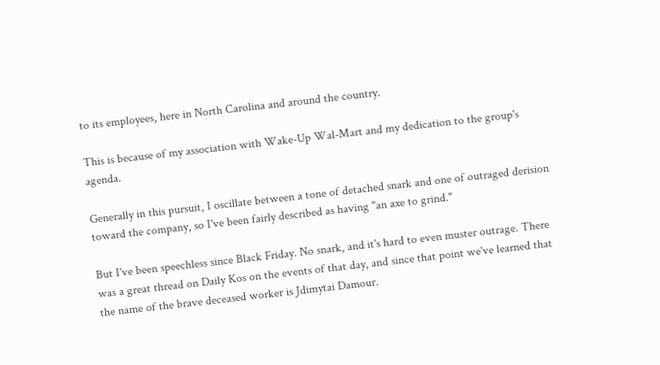to its employees, here in North Carolina and around the country.

This is because of my association with Wake-Up Wal-Mart and my dedication to the group's agenda.

Generally in this pursuit, I oscillate between a tone of detached snark and one of outraged derision toward the company, so I've been fairly described as having "an axe to grind."

But I've been speechless since Black Friday. No snark, and it's hard to even muster outrage. There was a great thread on Daily Kos on the events of that day, and since that point we've learned that the name of the brave deceased worker is Jdimytai Damour.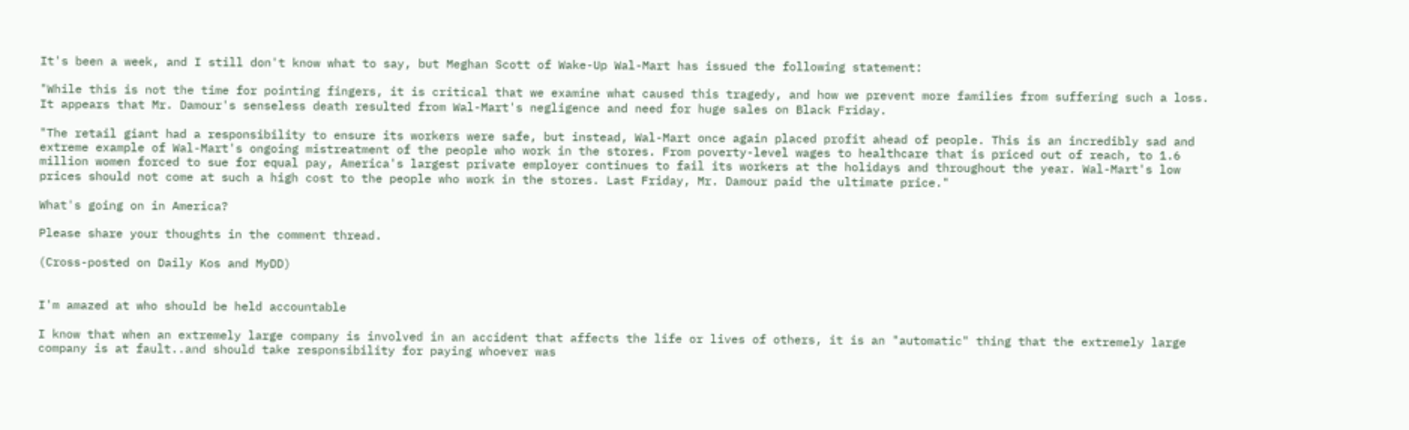It's been a week, and I still don't know what to say, but Meghan Scott of Wake-Up Wal-Mart has issued the following statement:

"While this is not the time for pointing fingers, it is critical that we examine what caused this tragedy, and how we prevent more families from suffering such a loss. It appears that Mr. Damour's senseless death resulted from Wal-Mart's negligence and need for huge sales on Black Friday.

"The retail giant had a responsibility to ensure its workers were safe, but instead, Wal-Mart once again placed profit ahead of people. This is an incredibly sad and extreme example of Wal-Mart's ongoing mistreatment of the people who work in the stores. From poverty-level wages to healthcare that is priced out of reach, to 1.6 million women forced to sue for equal pay, America's largest private employer continues to fail its workers at the holidays and throughout the year. Wal-Mart's low prices should not come at such a high cost to the people who work in the stores. Last Friday, Mr. Damour paid the ultimate price."

What's going on in America?

Please share your thoughts in the comment thread.

(Cross-posted on Daily Kos and MyDD)


I'm amazed at who should be held accountable

I know that when an extremely large company is involved in an accident that affects the life or lives of others, it is an "automatic" thing that the extremely large company is at fault..and should take responsibility for paying whoever was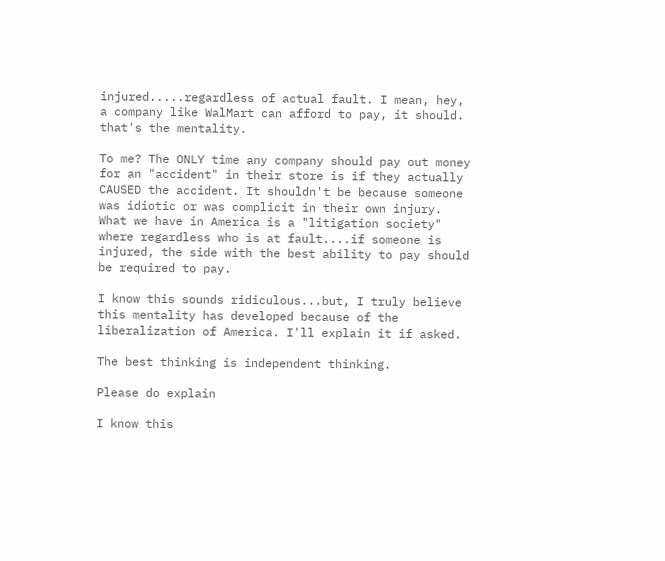injured.....regardless of actual fault. I mean, hey, a company like WalMart can afford to pay, it should. that's the mentality.

To me? The ONLY time any company should pay out money for an "accident" in their store is if they actually CAUSED the accident. It shouldn't be because someone was idiotic or was complicit in their own injury. What we have in America is a "litigation society" where regardless who is at fault....if someone is injured, the side with the best ability to pay should be required to pay.

I know this sounds ridiculous...but, I truly believe this mentality has developed because of the liberalization of America. I'll explain it if asked.

The best thinking is independent thinking.

Please do explain

I know this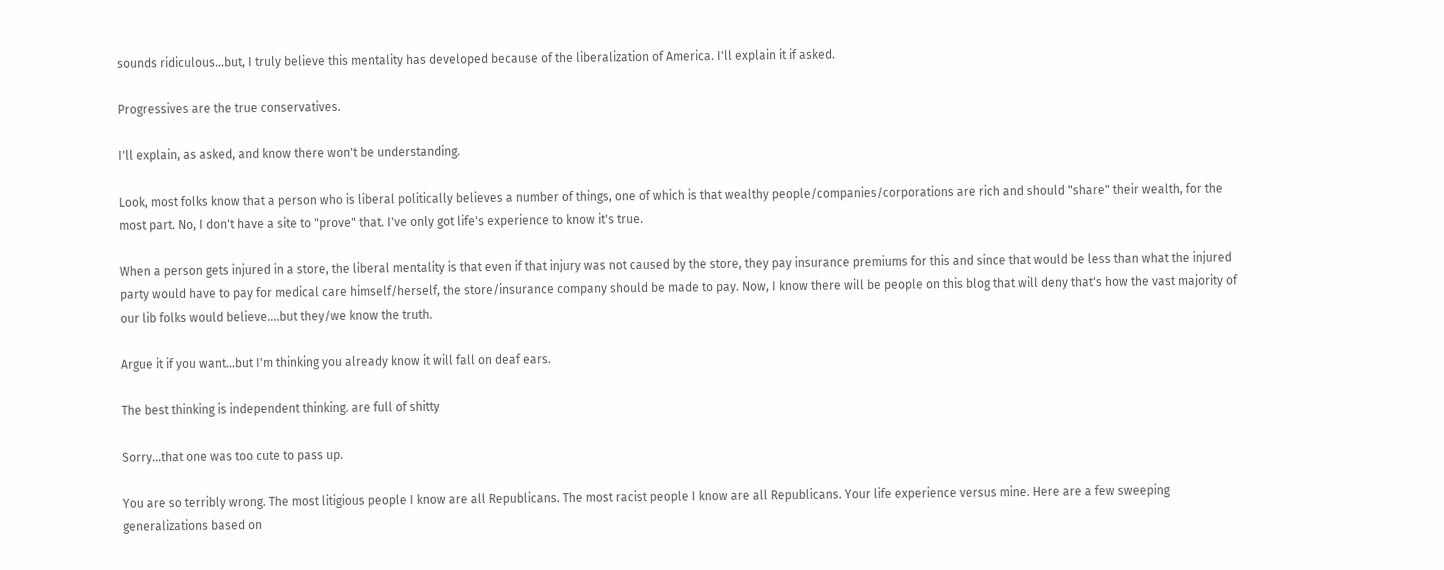sounds ridiculous...but, I truly believe this mentality has developed because of the liberalization of America. I'll explain it if asked.

Progressives are the true conservatives.

I'll explain, as asked, and know there won't be understanding.

Look, most folks know that a person who is liberal politically believes a number of things, one of which is that wealthy people/companies/corporations are rich and should "share" their wealth, for the most part. No, I don't have a site to "prove" that. I've only got life's experience to know it's true.

When a person gets injured in a store, the liberal mentality is that even if that injury was not caused by the store, they pay insurance premiums for this and since that would be less than what the injured party would have to pay for medical care himself/herself, the store/insurance company should be made to pay. Now, I know there will be people on this blog that will deny that's how the vast majority of our lib folks would believe....but they/we know the truth.

Argue it if you want...but I'm thinking you already know it will fall on deaf ears.

The best thinking is independent thinking. are full of shitty

Sorry...that one was too cute to pass up.

You are so terribly wrong. The most litigious people I know are all Republicans. The most racist people I know are all Republicans. Your life experience versus mine. Here are a few sweeping generalizations based on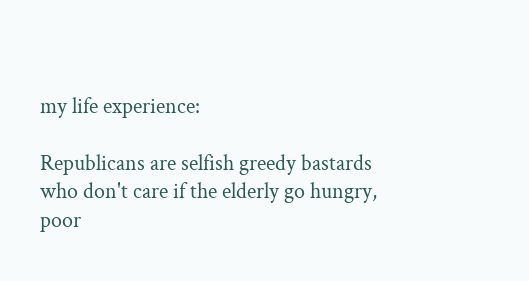my life experience:

Republicans are selfish greedy bastards who don't care if the elderly go hungry, poor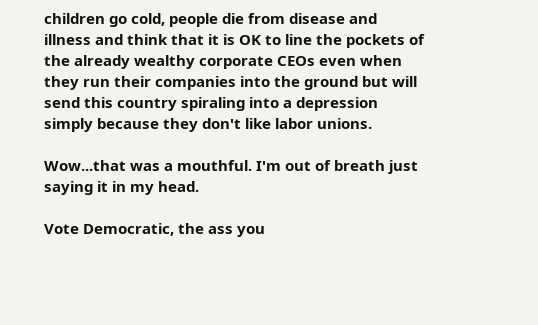children go cold, people die from disease and illness and think that it is OK to line the pockets of the already wealthy corporate CEOs even when they run their companies into the ground but will send this country spiraling into a depression simply because they don't like labor unions.

Wow...that was a mouthful. I'm out of breath just saying it in my head.

Vote Democratic, the ass you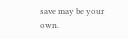save may be your own.